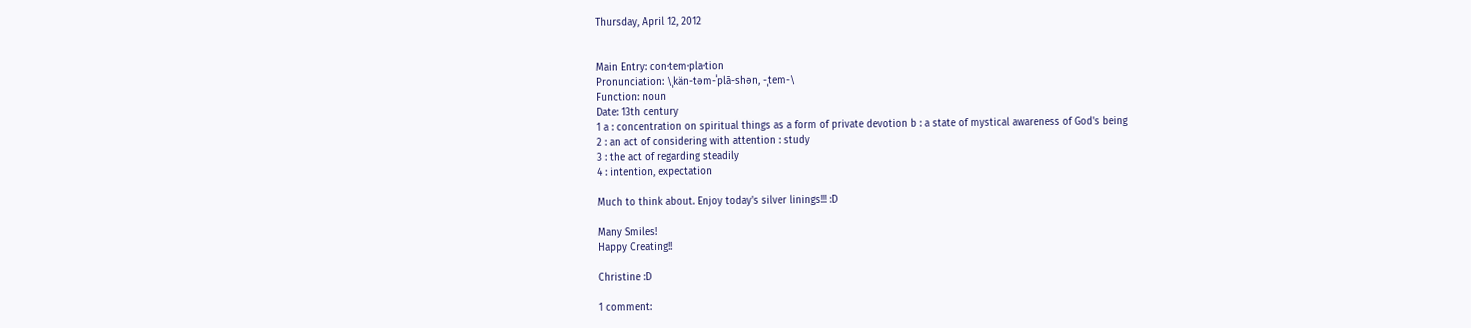Thursday, April 12, 2012


Main Entry: con·tem·pla·tion
Pronunciation: \ˌkän-təm-ˈplā-shən, -ˌtem-\
Function: noun
Date: 13th century
1 a : concentration on spiritual things as a form of private devotion b : a state of mystical awareness of God's being
2 : an act of considering with attention : study
3 : the act of regarding steadily
4 : intention, expectation

Much to think about. Enjoy today's silver linings!!! :D

Many Smiles!
Happy Creating!!

Christine :D

1 comment: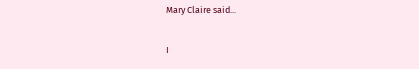Mary Claire said...

I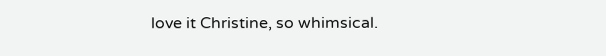love it Christine, so whimsical.